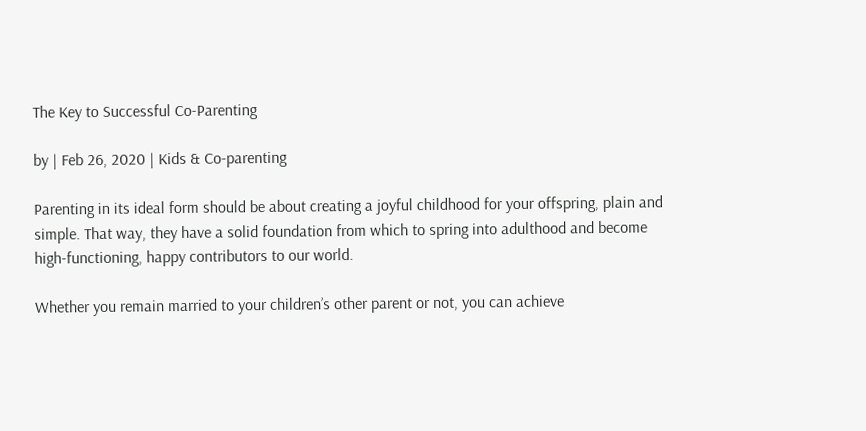The Key to Successful Co-Parenting

by | Feb 26, 2020 | Kids & Co-parenting

Parenting in its ideal form should be about creating a joyful childhood for your offspring, plain and simple. That way, they have a solid foundation from which to spring into adulthood and become high-functioning, happy contributors to our world.

Whether you remain married to your children’s other parent or not, you can achieve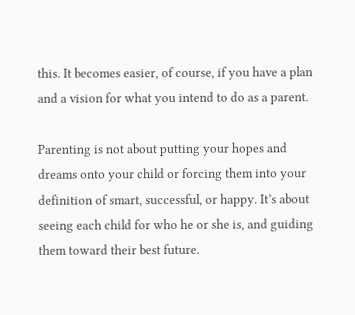this. It becomes easier, of course, if you have a plan and a vision for what you intend to do as a parent.

Parenting is not about putting your hopes and dreams onto your child or forcing them into your definition of smart, successful, or happy. It’s about seeing each child for who he or she is, and guiding them toward their best future.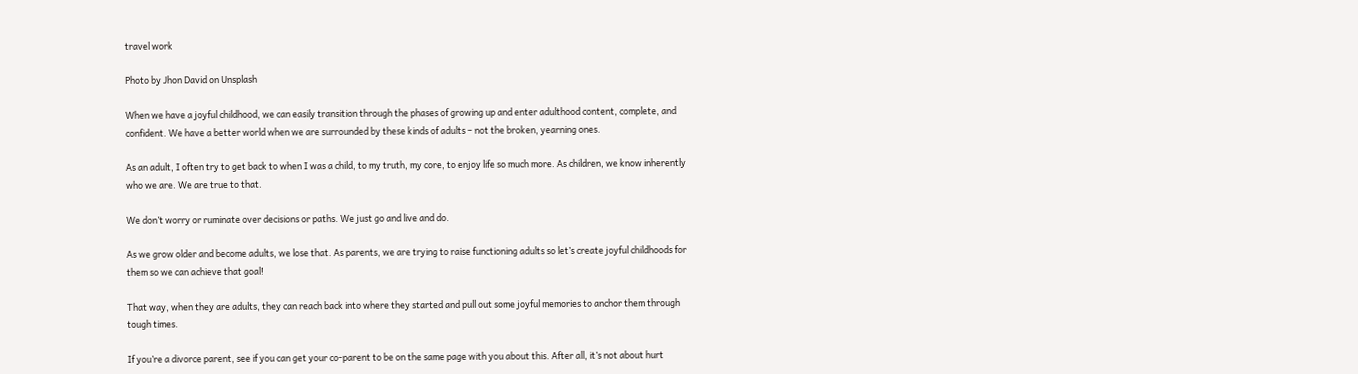travel work

Photo by Jhon David on Unsplash

When we have a joyful childhood, we can easily transition through the phases of growing up and enter adulthood content, complete, and confident. We have a better world when we are surrounded by these kinds of adults – not the broken, yearning ones.

As an adult, I often try to get back to when I was a child, to my truth, my core, to enjoy life so much more. As children, we know inherently who we are. We are true to that.

We don’t worry or ruminate over decisions or paths. We just go and live and do.

As we grow older and become adults, we lose that. As parents, we are trying to raise functioning adults so let’s create joyful childhoods for them so we can achieve that goal!

That way, when they are adults, they can reach back into where they started and pull out some joyful memories to anchor them through tough times.

If you’re a divorce parent, see if you can get your co-parent to be on the same page with you about this. After all, it’s not about hurt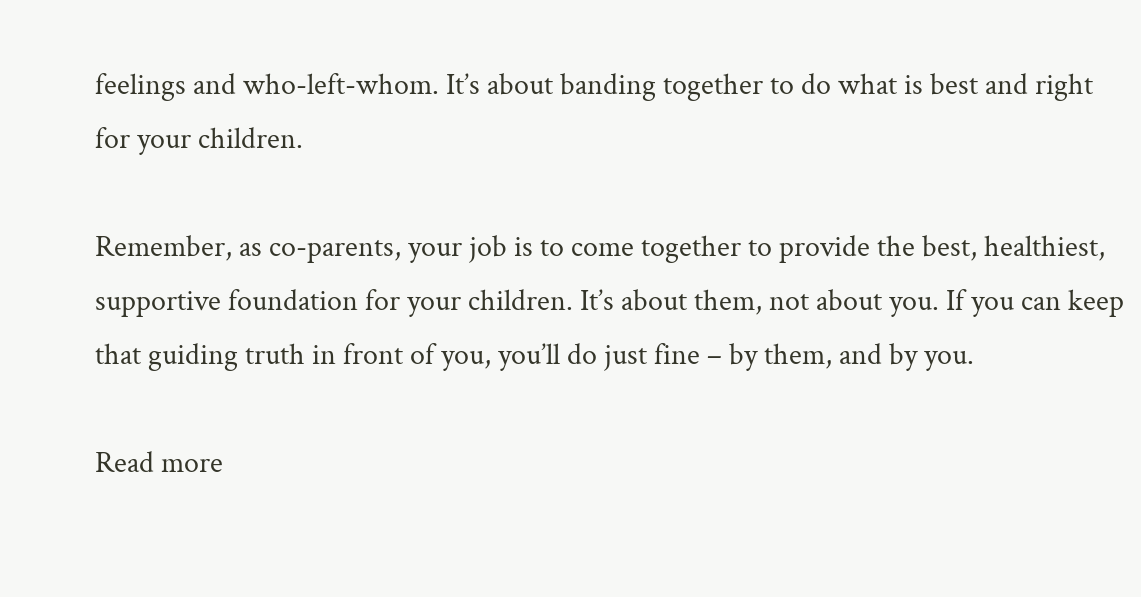feelings and who-left-whom. It’s about banding together to do what is best and right for your children.

Remember, as co-parents, your job is to come together to provide the best, healthiest, supportive foundation for your children. It’s about them, not about you. If you can keep that guiding truth in front of you, you’ll do just fine – by them, and by you.

Read more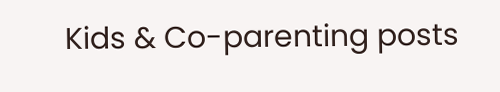Kids & Co-parenting posts